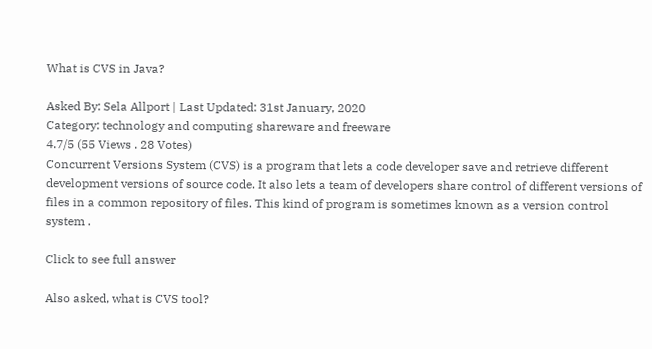What is CVS in Java?

Asked By: Sela Allport | Last Updated: 31st January, 2020
Category: technology and computing shareware and freeware
4.7/5 (55 Views . 28 Votes)
Concurrent Versions System (CVS) is a program that lets a code developer save and retrieve different development versions of source code. It also lets a team of developers share control of different versions of files in a common repository of files. This kind of program is sometimes known as a version control system .

Click to see full answer

Also asked, what is CVS tool?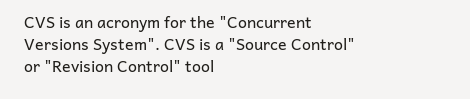CVS is an acronym for the "Concurrent Versions System". CVS is a "Source Control" or "Revision Control" tool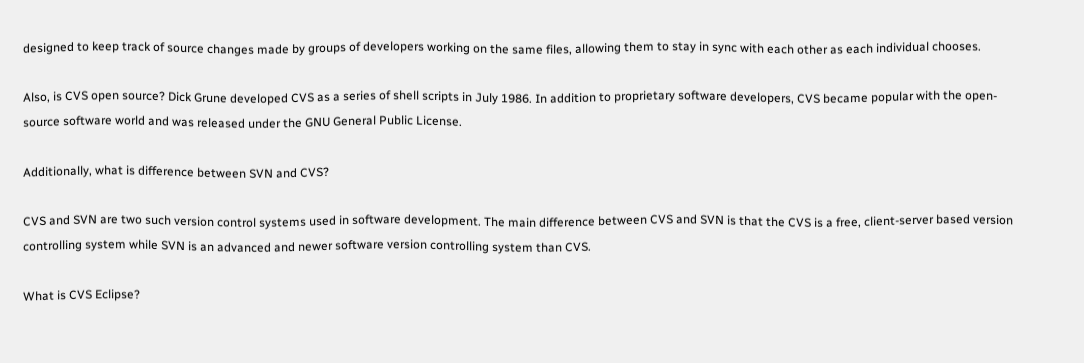designed to keep track of source changes made by groups of developers working on the same files, allowing them to stay in sync with each other as each individual chooses.

Also, is CVS open source? Dick Grune developed CVS as a series of shell scripts in July 1986. In addition to proprietary software developers, CVS became popular with the open-source software world and was released under the GNU General Public License.

Additionally, what is difference between SVN and CVS?

CVS and SVN are two such version control systems used in software development. The main difference between CVS and SVN is that the CVS is a free, client-server based version controlling system while SVN is an advanced and newer software version controlling system than CVS.

What is CVS Eclipse?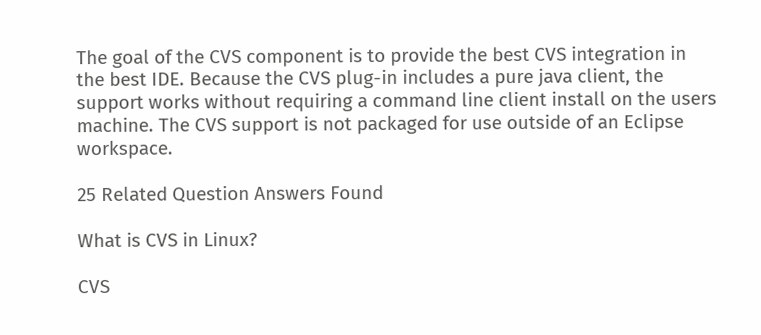The goal of the CVS component is to provide the best CVS integration in the best IDE. Because the CVS plug-in includes a pure java client, the support works without requiring a command line client install on the users machine. The CVS support is not packaged for use outside of an Eclipse workspace.

25 Related Question Answers Found

What is CVS in Linux?

CVS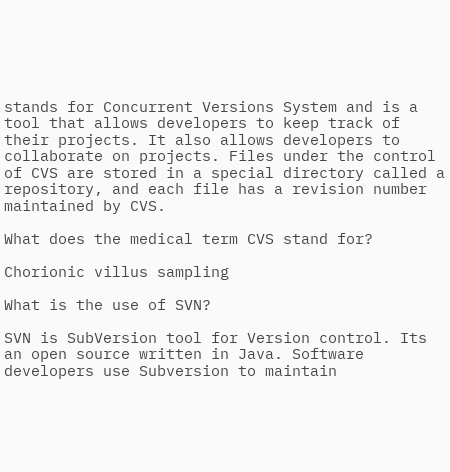stands for Concurrent Versions System and is a tool that allows developers to keep track of their projects. It also allows developers to collaborate on projects. Files under the control of CVS are stored in a special directory called a repository, and each file has a revision number maintained by CVS.

What does the medical term CVS stand for?

Chorionic villus sampling

What is the use of SVN?

SVN is SubVersion tool for Version control. Its an open source written in Java. Software developers use Subversion to maintain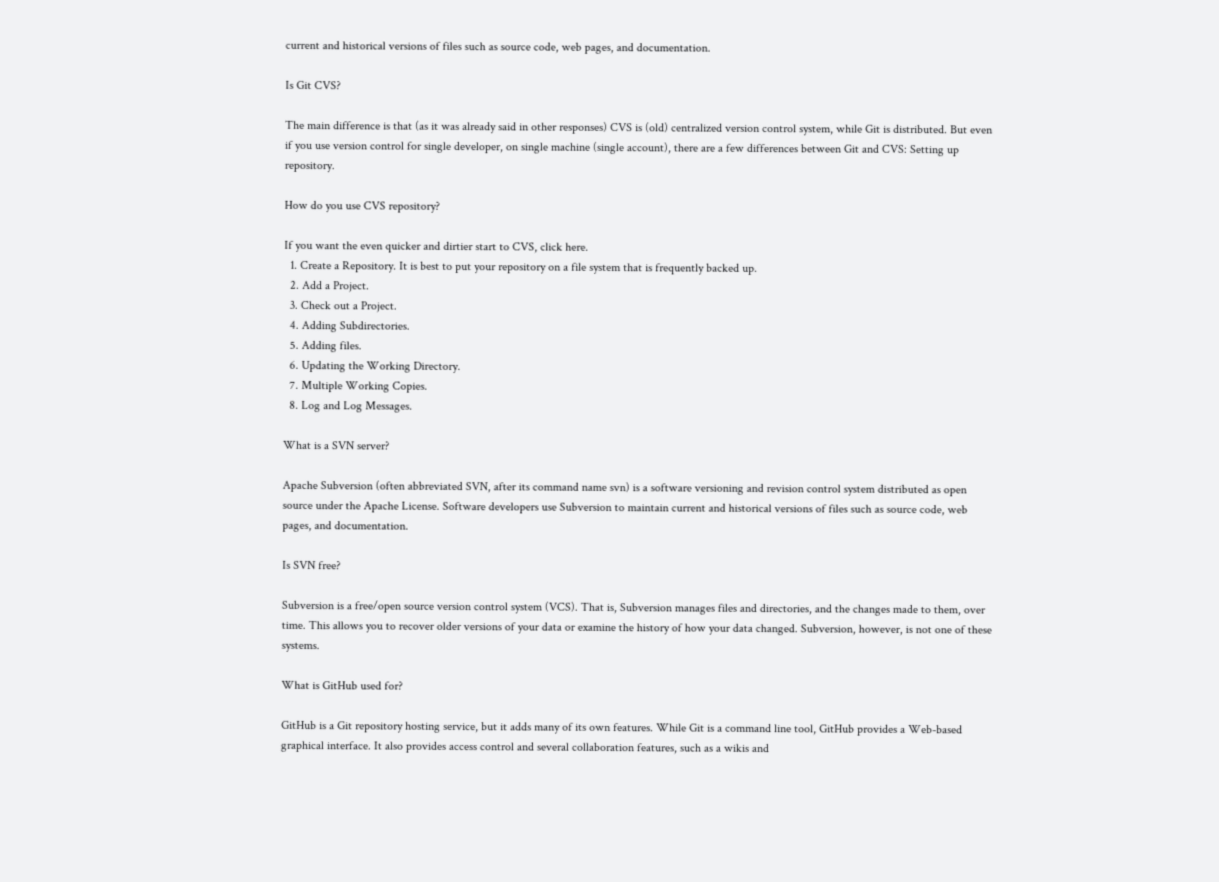current and historical versions of files such as source code, web pages, and documentation.

Is Git CVS?

The main difference is that (as it was already said in other responses) CVS is (old) centralized version control system, while Git is distributed. But even if you use version control for single developer, on single machine (single account), there are a few differences between Git and CVS: Setting up repository.

How do you use CVS repository?

If you want the even quicker and dirtier start to CVS, click here.
  1. Create a Repository. It is best to put your repository on a file system that is frequently backed up.
  2. Add a Project.
  3. Check out a Project.
  4. Adding Subdirectories.
  5. Adding files.
  6. Updating the Working Directory.
  7. Multiple Working Copies.
  8. Log and Log Messages.

What is a SVN server?

Apache Subversion (often abbreviated SVN, after its command name svn) is a software versioning and revision control system distributed as open source under the Apache License. Software developers use Subversion to maintain current and historical versions of files such as source code, web pages, and documentation.

Is SVN free?

Subversion is a free/open source version control system (VCS). That is, Subversion manages files and directories, and the changes made to them, over time. This allows you to recover older versions of your data or examine the history of how your data changed. Subversion, however, is not one of these systems.

What is GitHub used for?

GitHub is a Git repository hosting service, but it adds many of its own features. While Git is a command line tool, GitHub provides a Web-based graphical interface. It also provides access control and several collaboration features, such as a wikis and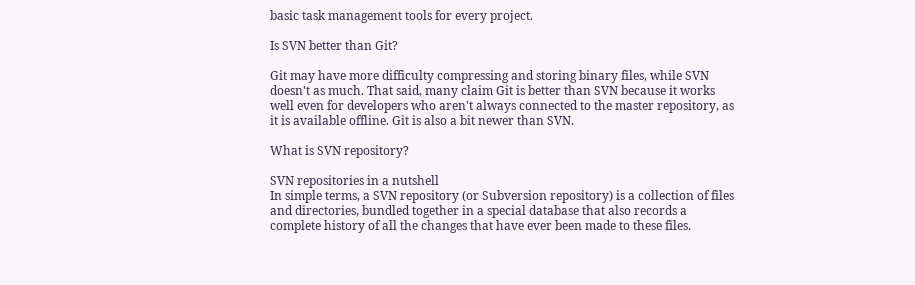basic task management tools for every project.

Is SVN better than Git?

Git may have more difficulty compressing and storing binary files, while SVN doesn't as much. That said, many claim Git is better than SVN because it works well even for developers who aren't always connected to the master repository, as it is available offline. Git is also a bit newer than SVN.

What is SVN repository?

SVN repositories in a nutshell
In simple terms, a SVN repository (or Subversion repository) is a collection of files and directories, bundled together in a special database that also records a complete history of all the changes that have ever been made to these files.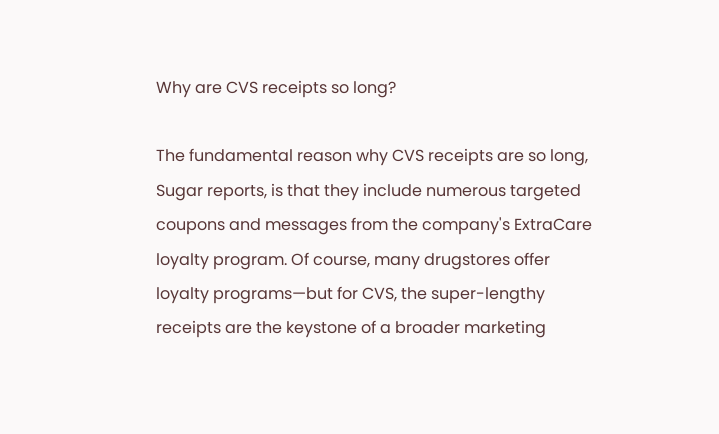Why are CVS receipts so long?

The fundamental reason why CVS receipts are so long, Sugar reports, is that they include numerous targeted coupons and messages from the company's ExtraCare loyalty program. Of course, many drugstores offer loyalty programs—but for CVS, the super-lengthy receipts are the keystone of a broader marketing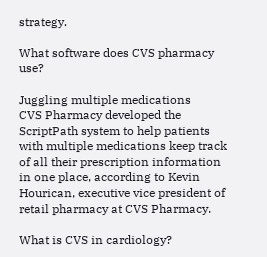strategy.

What software does CVS pharmacy use?

Juggling multiple medications
CVS Pharmacy developed the ScriptPath system to help patients with multiple medications keep track of all their prescription information in one place, according to Kevin Hourican, executive vice president of retail pharmacy at CVS Pharmacy.

What is CVS in cardiology?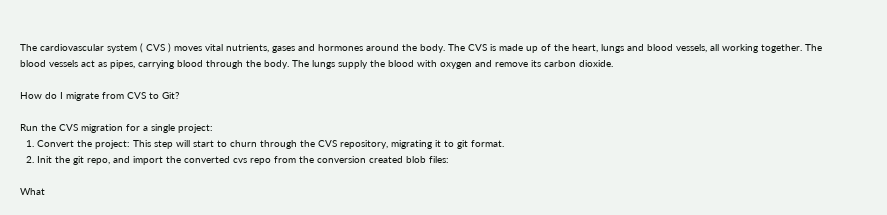The cardiovascular system ( CVS ) moves vital nutrients, gases and hormones around the body. The CVS is made up of the heart, lungs and blood vessels, all working together. The blood vessels act as pipes, carrying blood through the body. The lungs supply the blood with oxygen and remove its carbon dioxide.

How do I migrate from CVS to Git?

Run the CVS migration for a single project:
  1. Convert the project: This step will start to churn through the CVS repository, migrating it to git format.
  2. Init the git repo, and import the converted cvs repo from the conversion created blob files:

What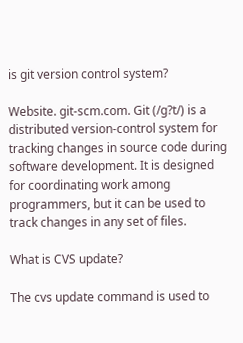is git version control system?

Website. git-scm.com. Git (/g?t/) is a distributed version-control system for tracking changes in source code during software development. It is designed for coordinating work among programmers, but it can be used to track changes in any set of files.

What is CVS update?

The cvs update command is used to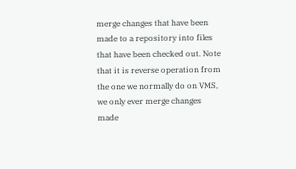merge changes that have been made to a repository into files that have been checked out. Note that it is reverse operation from the one we normally do on VMS, we only ever merge changes made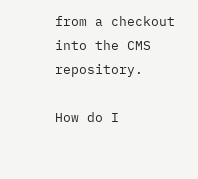from a checkout into the CMS repository.

How do I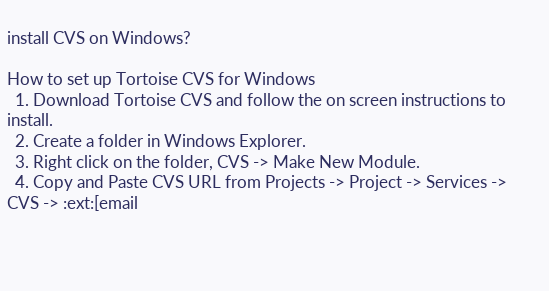install CVS on Windows?

How to set up Tortoise CVS for Windows
  1. Download Tortoise CVS and follow the on screen instructions to install.
  2. Create a folder in Windows Explorer.
  3. Right click on the folder, CVS -> Make New Module.
  4. Copy and Paste CVS URL from Projects -> Project -> Services -> CVS -> :ext:[email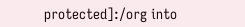protected]:/org into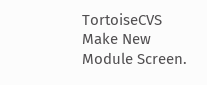TortoiseCVS Make New Module Screen.